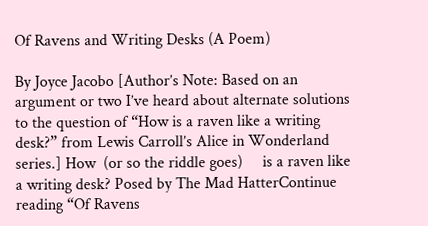Of Ravens and Writing Desks (A Poem)

By Joyce Jacobo [Author’s Note: Based on an argument or two I’ve heard about alternate solutions to the question of “How is a raven like a writing desk?” from Lewis Carroll’s Alice in Wonderland series.] How  (or so the riddle goes)     is a raven like a writing desk? Posed by The Mad HatterContinue reading “Of Ravens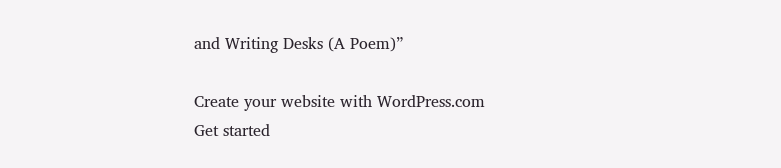and Writing Desks (A Poem)”

Create your website with WordPress.com
Get started